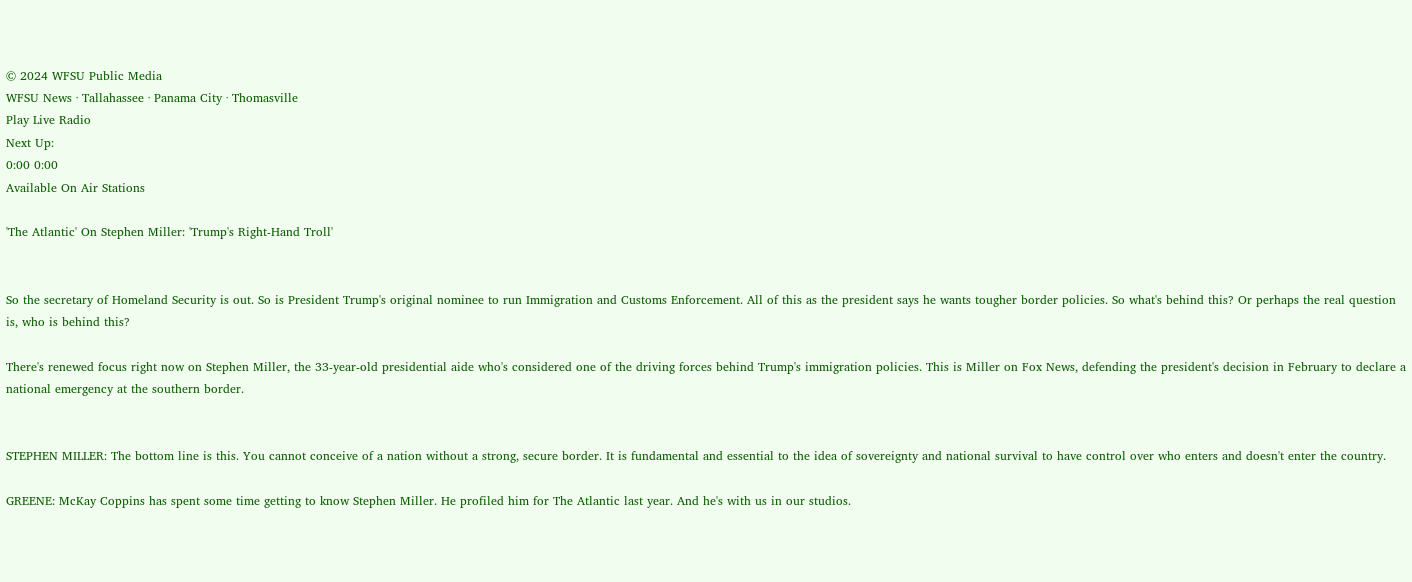© 2024 WFSU Public Media
WFSU News · Tallahassee · Panama City · Thomasville
Play Live Radio
Next Up:
0:00 0:00
Available On Air Stations

'The Atlantic' On Stephen Miller: 'Trump's Right-Hand Troll'


So the secretary of Homeland Security is out. So is President Trump's original nominee to run Immigration and Customs Enforcement. All of this as the president says he wants tougher border policies. So what's behind this? Or perhaps the real question is, who is behind this?

There's renewed focus right now on Stephen Miller, the 33-year-old presidential aide who's considered one of the driving forces behind Trump's immigration policies. This is Miller on Fox News, defending the president's decision in February to declare a national emergency at the southern border.


STEPHEN MILLER: The bottom line is this. You cannot conceive of a nation without a strong, secure border. It is fundamental and essential to the idea of sovereignty and national survival to have control over who enters and doesn't enter the country.

GREENE: McKay Coppins has spent some time getting to know Stephen Miller. He profiled him for The Atlantic last year. And he's with us in our studios.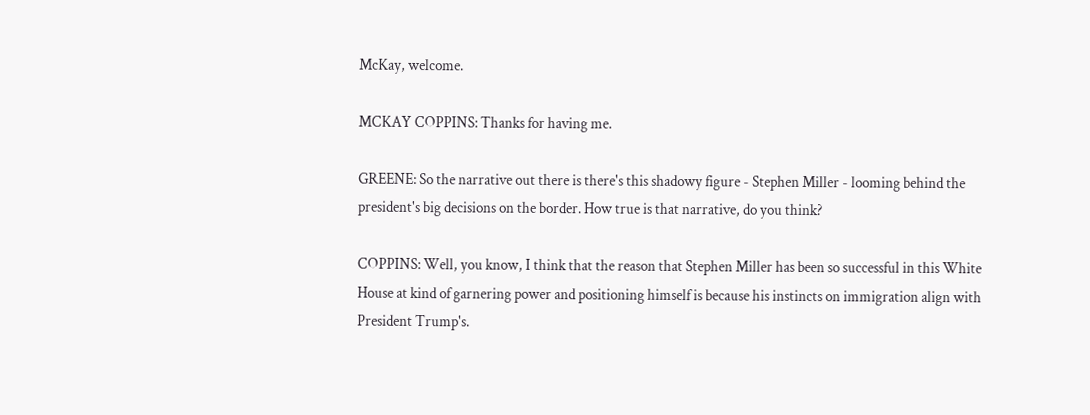McKay, welcome.

MCKAY COPPINS: Thanks for having me.

GREENE: So the narrative out there is there's this shadowy figure - Stephen Miller - looming behind the president's big decisions on the border. How true is that narrative, do you think?

COPPINS: Well, you know, I think that the reason that Stephen Miller has been so successful in this White House at kind of garnering power and positioning himself is because his instincts on immigration align with President Trump's.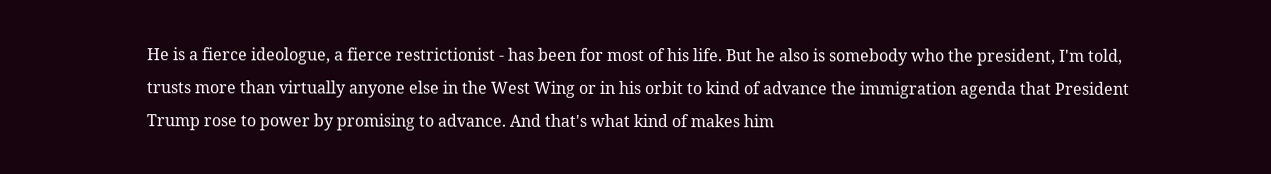He is a fierce ideologue, a fierce restrictionist - has been for most of his life. But he also is somebody who the president, I'm told, trusts more than virtually anyone else in the West Wing or in his orbit to kind of advance the immigration agenda that President Trump rose to power by promising to advance. And that's what kind of makes him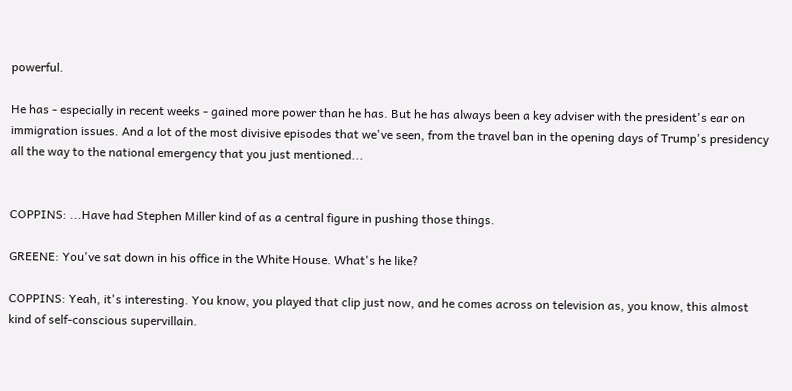powerful.

He has - especially in recent weeks - gained more power than he has. But he has always been a key adviser with the president's ear on immigration issues. And a lot of the most divisive episodes that we've seen, from the travel ban in the opening days of Trump's presidency all the way to the national emergency that you just mentioned...


COPPINS: ...Have had Stephen Miller kind of as a central figure in pushing those things.

GREENE: You've sat down in his office in the White House. What's he like?

COPPINS: Yeah, it's interesting. You know, you played that clip just now, and he comes across on television as, you know, this almost kind of self-conscious supervillain.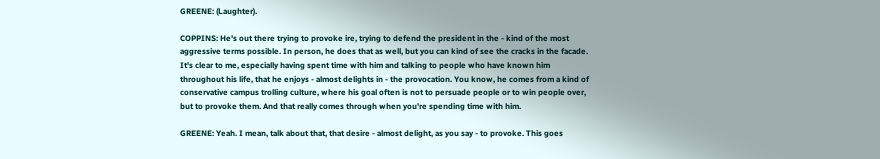GREENE: (Laughter).

COPPINS: He's out there trying to provoke ire, trying to defend the president in the - kind of the most aggressive terms possible. In person, he does that as well, but you can kind of see the cracks in the facade. It's clear to me, especially having spent time with him and talking to people who have known him throughout his life, that he enjoys - almost delights in - the provocation. You know, he comes from a kind of conservative campus trolling culture, where his goal often is not to persuade people or to win people over, but to provoke them. And that really comes through when you're spending time with him.

GREENE: Yeah. I mean, talk about that, that desire - almost delight, as you say - to provoke. This goes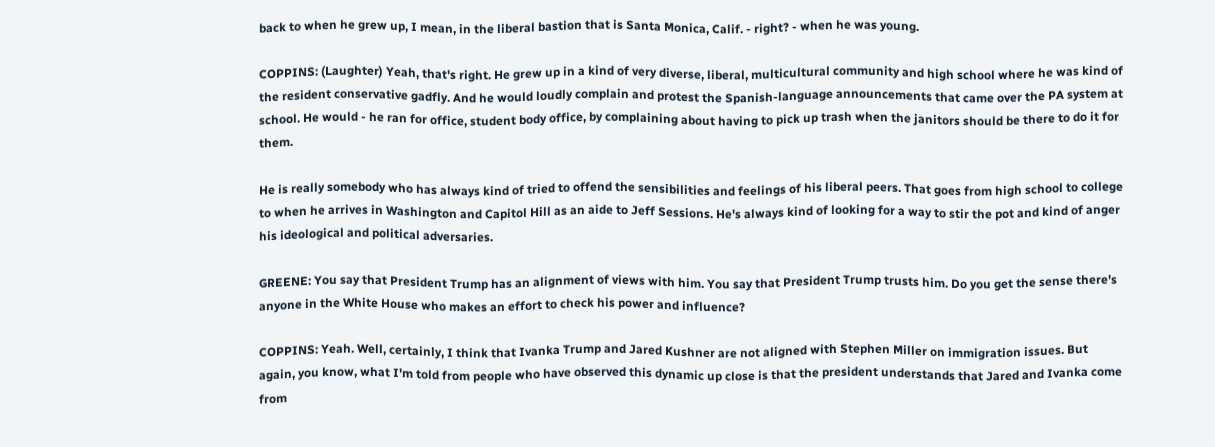back to when he grew up, I mean, in the liberal bastion that is Santa Monica, Calif. - right? - when he was young.

COPPINS: (Laughter) Yeah, that's right. He grew up in a kind of very diverse, liberal, multicultural community and high school where he was kind of the resident conservative gadfly. And he would loudly complain and protest the Spanish-language announcements that came over the PA system at school. He would - he ran for office, student body office, by complaining about having to pick up trash when the janitors should be there to do it for them.

He is really somebody who has always kind of tried to offend the sensibilities and feelings of his liberal peers. That goes from high school to college to when he arrives in Washington and Capitol Hill as an aide to Jeff Sessions. He's always kind of looking for a way to stir the pot and kind of anger his ideological and political adversaries.

GREENE: You say that President Trump has an alignment of views with him. You say that President Trump trusts him. Do you get the sense there's anyone in the White House who makes an effort to check his power and influence?

COPPINS: Yeah. Well, certainly, I think that Ivanka Trump and Jared Kushner are not aligned with Stephen Miller on immigration issues. But again, you know, what I'm told from people who have observed this dynamic up close is that the president understands that Jared and Ivanka come from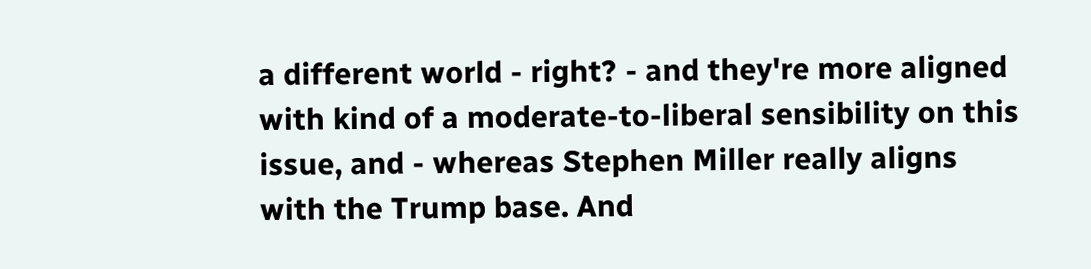a different world - right? - and they're more aligned with kind of a moderate-to-liberal sensibility on this issue, and - whereas Stephen Miller really aligns with the Trump base. And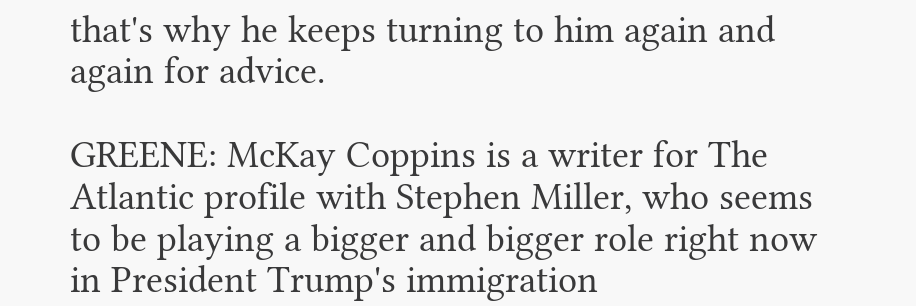that's why he keeps turning to him again and again for advice.

GREENE: McKay Coppins is a writer for The Atlantic profile with Stephen Miller, who seems to be playing a bigger and bigger role right now in President Trump's immigration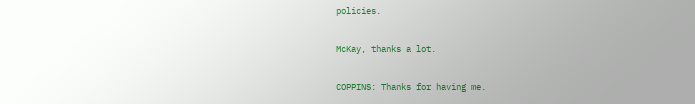policies.

McKay, thanks a lot.

COPPINS: Thanks for having me.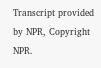Transcript provided by NPR, Copyright NPR.